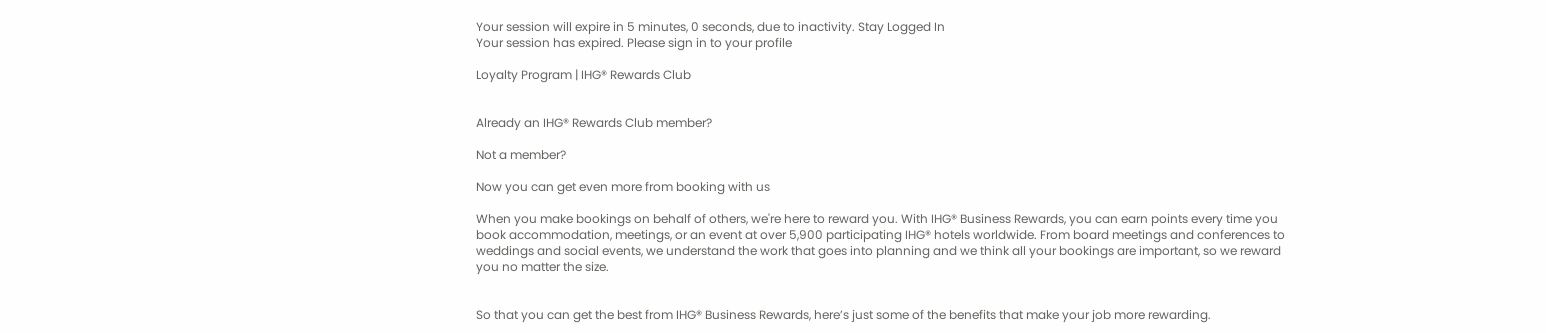Your session will expire in 5 minutes, 0 seconds, due to inactivity. Stay Logged In
Your session has expired. Please sign in to your profile

Loyalty Program | IHG® Rewards Club


Already an IHG® Rewards Club member?

Not a member?

Now you can get even more from booking with us

When you make bookings on behalf of others, we're here to reward you. With IHG® Business Rewards, you can earn points every time you book accommodation, meetings, or an event at over 5,900 participating IHG® hotels worldwide. From board meetings and conferences to weddings and social events, we understand the work that goes into planning and we think all your bookings are important, so we reward you no matter the size.


So that you can get the best from IHG® Business Rewards, here’s just some of the benefits that make your job more rewarding.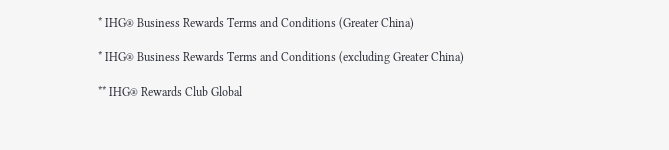* IHG® Business Rewards Terms and Conditions (Greater China)

* IHG® Business Rewards Terms and Conditions (excluding Greater China)

** IHG® Rewards Club Global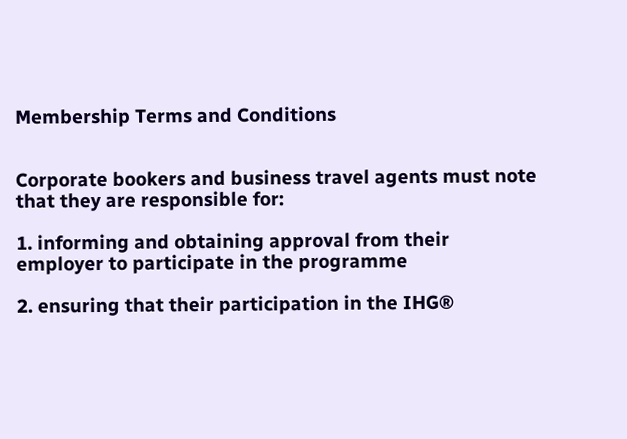Membership Terms and Conditions


Corporate bookers and business travel agents must note that they are responsible for:

1. informing and obtaining approval from their employer to participate in the programme

2. ensuring that their participation in the IHG®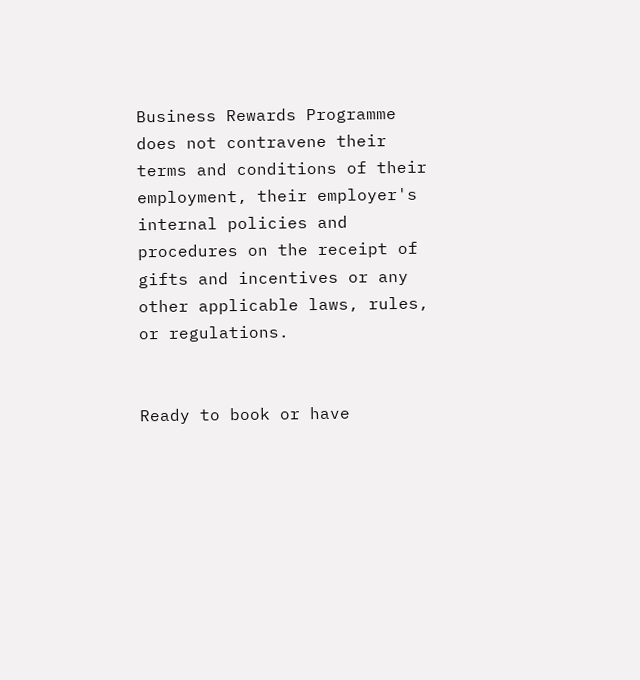Business Rewards Programme does not contravene their terms and conditions of their employment, their employer's internal policies and procedures on the receipt of gifts and incentives or any other applicable laws, rules, or regulations.


Ready to book or have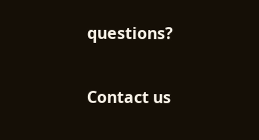questions?

Contact us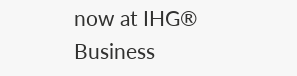now at IHG® Business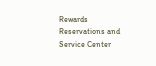Rewards Reservations and Service Center